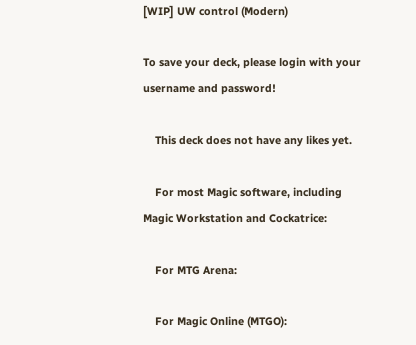[WIP] UW control (Modern)

To save your deck, please login with your username and password!

    This deck does not have any likes yet.

    For most Magic software, including Magic Workstation and Cockatrice:

    For MTG Arena:

    For Magic Online (MTGO):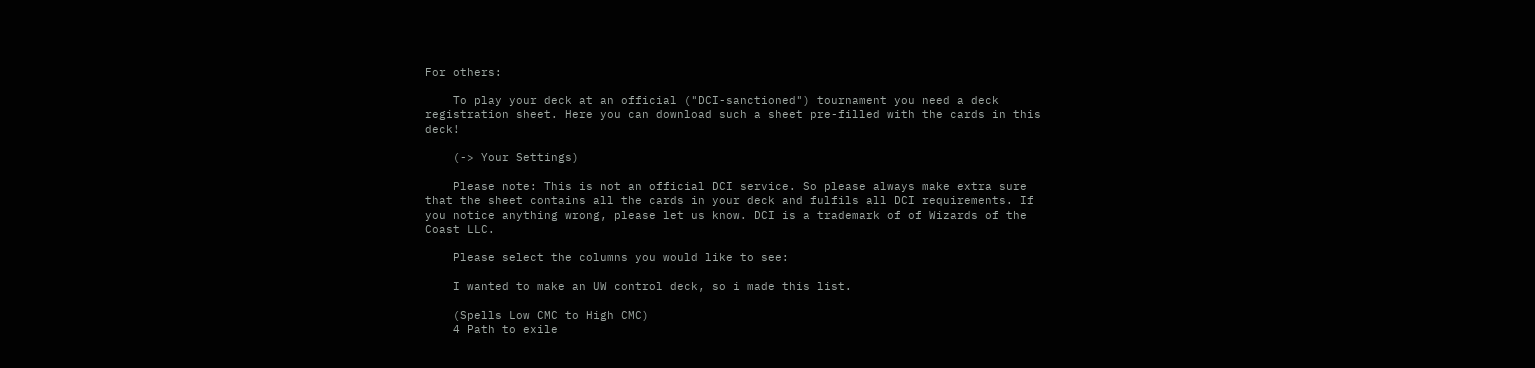For others:

    To play your deck at an official ("DCI-sanctioned") tournament you need a deck registration sheet. Here you can download such a sheet pre-filled with the cards in this deck!

    (-> Your Settings)

    Please note: This is not an official DCI service. So please always make extra sure that the sheet contains all the cards in your deck and fulfils all DCI requirements. If you notice anything wrong, please let us know. DCI is a trademark of of Wizards of the Coast LLC.

    Please select the columns you would like to see:

    I wanted to make an UW control deck, so i made this list.

    (Spells Low CMC to High CMC)
    4 Path to exile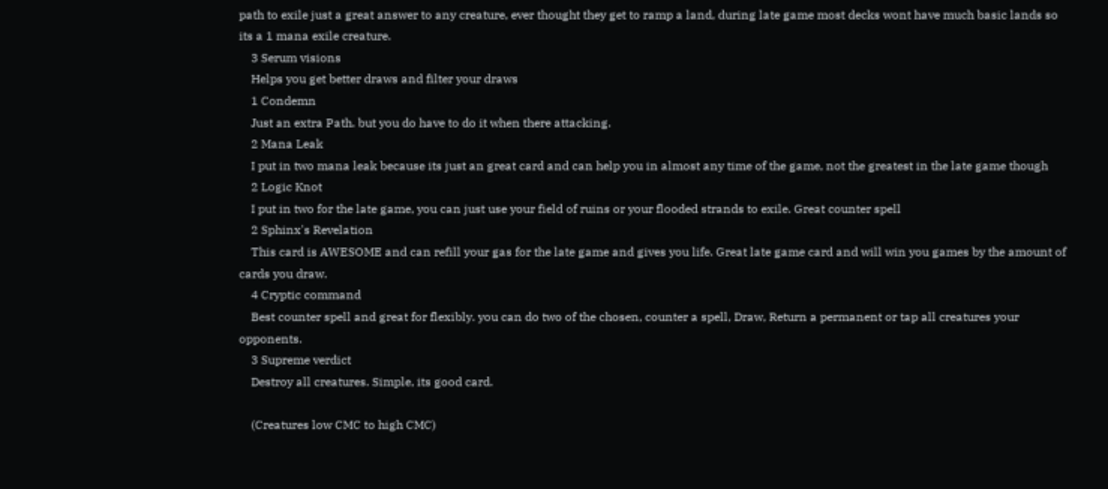path to exile just a great answer to any creature, ever thought they get to ramp a land, during late game most decks wont have much basic lands so its a 1 mana exile creature.
    3 Serum visions
    Helps you get better draws and filter your draws
    1 Condemn
    Just an extra Path. but you do have to do it when there attacking.
    2 Mana Leak
    I put in two mana leak because its just an great card and can help you in almost any time of the game, not the greatest in the late game though
    2 Logic Knot
    I put in two for the late game, you can just use your field of ruins or your flooded strands to exile. Great counter spell
    2 Sphinx's Revelation
    This card is AWESOME and can refill your gas for the late game and gives you life. Great late game card and will win you games by the amount of cards you draw.
    4 Cryptic command
    Best counter spell and great for flexibly. you can do two of the chosen, counter a spell, Draw, Return a permanent or tap all creatures your opponents.
    3 Supreme verdict
    Destroy all creatures. Simple, its good card.

    (Creatures low CMC to high CMC)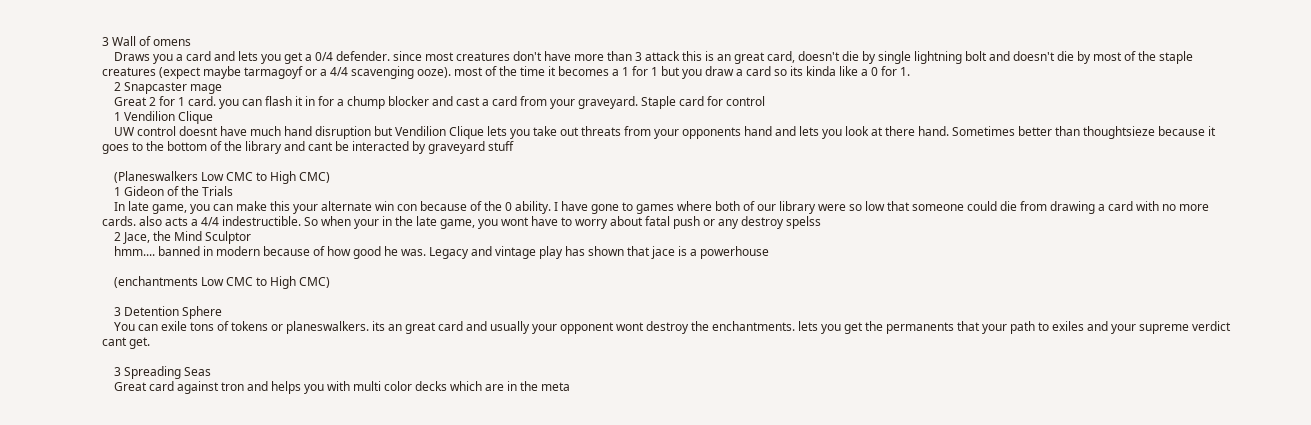3 Wall of omens
    Draws you a card and lets you get a 0/4 defender. since most creatures don't have more than 3 attack this is an great card, doesn't die by single lightning bolt and doesn't die by most of the staple creatures (expect maybe tarmagoyf or a 4/4 scavenging ooze). most of the time it becomes a 1 for 1 but you draw a card so its kinda like a 0 for 1.
    2 Snapcaster mage
    Great 2 for 1 card. you can flash it in for a chump blocker and cast a card from your graveyard. Staple card for control
    1 Vendilion Clique
    UW control doesnt have much hand disruption but Vendilion Clique lets you take out threats from your opponents hand and lets you look at there hand. Sometimes better than thoughtsieze because it goes to the bottom of the library and cant be interacted by graveyard stuff

    (Planeswalkers Low CMC to High CMC)
    1 Gideon of the Trials
    In late game, you can make this your alternate win con because of the 0 ability. I have gone to games where both of our library were so low that someone could die from drawing a card with no more cards. also acts a 4/4 indestructible. So when your in the late game, you wont have to worry about fatal push or any destroy spelss
    2 Jace, the Mind Sculptor
    hmm.... banned in modern because of how good he was. Legacy and vintage play has shown that jace is a powerhouse

    (enchantments Low CMC to High CMC)

    3 Detention Sphere
    You can exile tons of tokens or planeswalkers. its an great card and usually your opponent wont destroy the enchantments. lets you get the permanents that your path to exiles and your supreme verdict cant get.

    3 Spreading Seas
    Great card against tron and helps you with multi color decks which are in the meta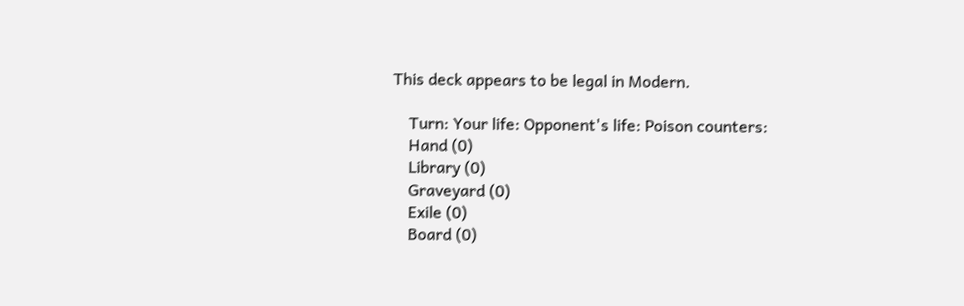This deck appears to be legal in Modern.

    Turn: Your life: Opponent's life: Poison counters:
    Hand (0)
    Library (0)
    Graveyard (0)
    Exile (0)
    Board (0)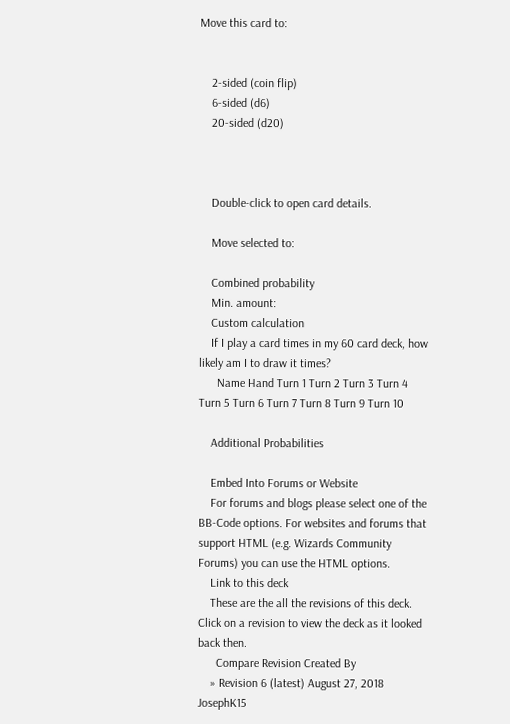Move this card to:


    2-sided (coin flip)
    6-sided (d6)
    20-sided (d20)



    Double-click to open card details.

    Move selected to:

    Combined probability
    Min. amount:
    Custom calculation
    If I play a card times in my 60 card deck, how likely am I to draw it times?
      Name Hand Turn 1 Turn 2 Turn 3 Turn 4 Turn 5 Turn 6 Turn 7 Turn 8 Turn 9 Turn 10

    Additional Probabilities

    Embed Into Forums or Website
    For forums and blogs please select one of the BB-Code options. For websites and forums that support HTML (e.g. Wizards Community Forums) you can use the HTML options.
    Link to this deck
    These are the all the revisions of this deck. Click on a revision to view the deck as it looked back then.
      Compare Revision Created By
    » Revision 6 (latest) August 27, 2018 JosephK15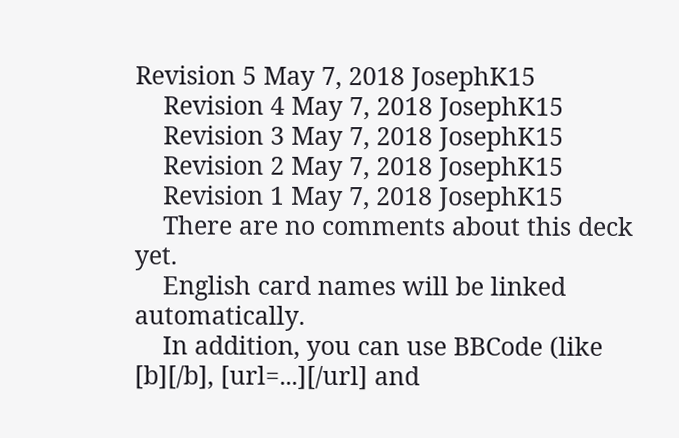Revision 5 May 7, 2018 JosephK15
    Revision 4 May 7, 2018 JosephK15
    Revision 3 May 7, 2018 JosephK15
    Revision 2 May 7, 2018 JosephK15
    Revision 1 May 7, 2018 JosephK15
    There are no comments about this deck yet.
    English card names will be linked automatically.
    In addition, you can use BBCode (like [b][/b], [url=...][/url] and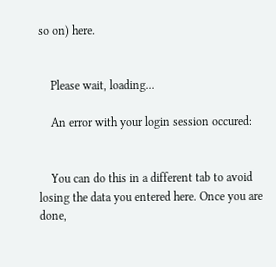so on) here.


    Please wait, loading...

    An error with your login session occured:


    You can do this in a different tab to avoid losing the data you entered here. Once you are done,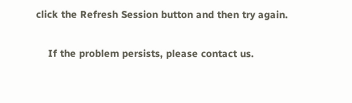click the Refresh Session button and then try again.

    If the problem persists, please contact us.